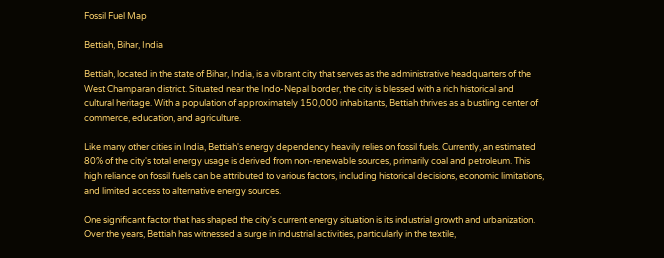Fossil Fuel Map

Bettiah, Bihar, India

Bettiah, located in the state of Bihar, India, is a vibrant city that serves as the administrative headquarters of the West Champaran district. Situated near the Indo-Nepal border, the city is blessed with a rich historical and cultural heritage. With a population of approximately 150,000 inhabitants, Bettiah thrives as a bustling center of commerce, education, and agriculture.

Like many other cities in India, Bettiah's energy dependency heavily relies on fossil fuels. Currently, an estimated 80% of the city's total energy usage is derived from non-renewable sources, primarily coal and petroleum. This high reliance on fossil fuels can be attributed to various factors, including historical decisions, economic limitations, and limited access to alternative energy sources.

One significant factor that has shaped the city's current energy situation is its industrial growth and urbanization. Over the years, Bettiah has witnessed a surge in industrial activities, particularly in the textile,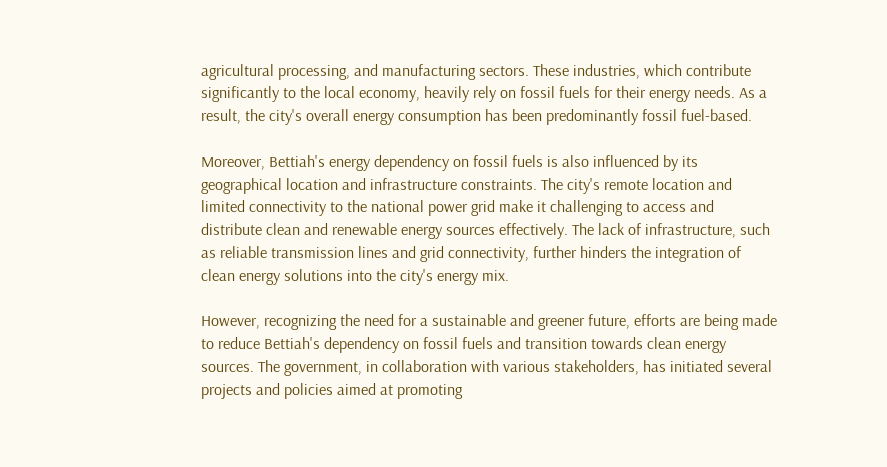agricultural processing, and manufacturing sectors. These industries, which contribute significantly to the local economy, heavily rely on fossil fuels for their energy needs. As a result, the city's overall energy consumption has been predominantly fossil fuel-based.

Moreover, Bettiah's energy dependency on fossil fuels is also influenced by its geographical location and infrastructure constraints. The city's remote location and limited connectivity to the national power grid make it challenging to access and distribute clean and renewable energy sources effectively. The lack of infrastructure, such as reliable transmission lines and grid connectivity, further hinders the integration of clean energy solutions into the city's energy mix.

However, recognizing the need for a sustainable and greener future, efforts are being made to reduce Bettiah's dependency on fossil fuels and transition towards clean energy sources. The government, in collaboration with various stakeholders, has initiated several projects and policies aimed at promoting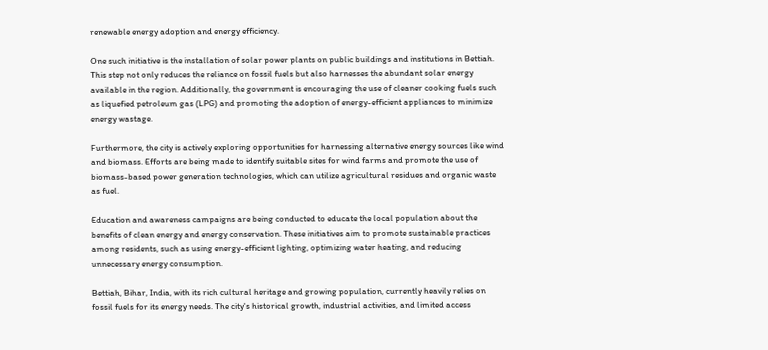renewable energy adoption and energy efficiency.

One such initiative is the installation of solar power plants on public buildings and institutions in Bettiah. This step not only reduces the reliance on fossil fuels but also harnesses the abundant solar energy available in the region. Additionally, the government is encouraging the use of cleaner cooking fuels such as liquefied petroleum gas (LPG) and promoting the adoption of energy-efficient appliances to minimize energy wastage.

Furthermore, the city is actively exploring opportunities for harnessing alternative energy sources like wind and biomass. Efforts are being made to identify suitable sites for wind farms and promote the use of biomass-based power generation technologies, which can utilize agricultural residues and organic waste as fuel.

Education and awareness campaigns are being conducted to educate the local population about the benefits of clean energy and energy conservation. These initiatives aim to promote sustainable practices among residents, such as using energy-efficient lighting, optimizing water heating, and reducing unnecessary energy consumption.

Bettiah, Bihar, India, with its rich cultural heritage and growing population, currently heavily relies on fossil fuels for its energy needs. The city's historical growth, industrial activities, and limited access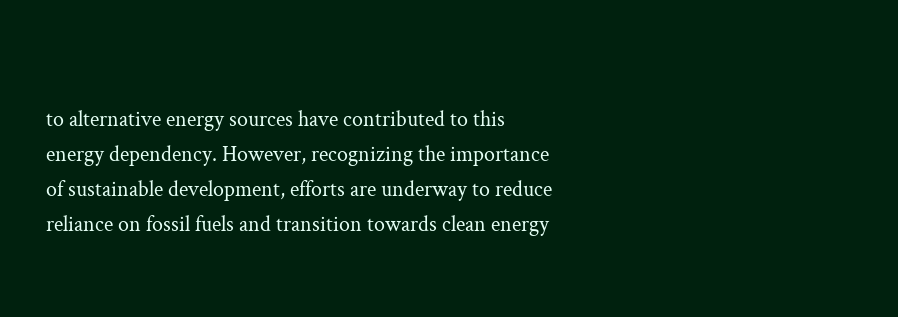to alternative energy sources have contributed to this energy dependency. However, recognizing the importance of sustainable development, efforts are underway to reduce reliance on fossil fuels and transition towards clean energy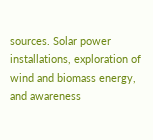sources. Solar power installations, exploration of wind and biomass energy, and awareness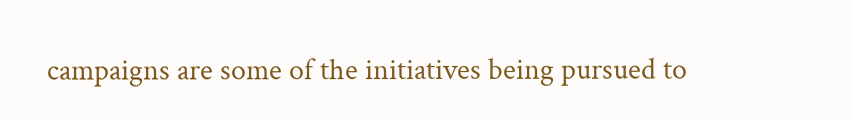campaigns are some of the initiatives being pursued to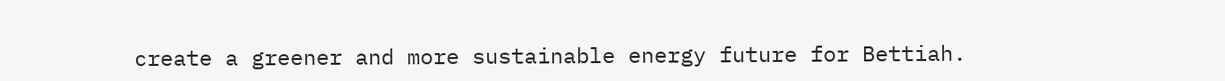create a greener and more sustainable energy future for Bettiah.